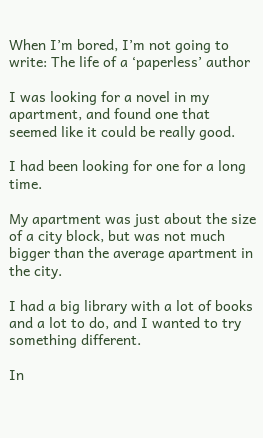When I’m bored, I’m not going to write: The life of a ‘paperless’ author

I was looking for a novel in my apartment, and found one that seemed like it could be really good.

I had been looking for one for a long time.

My apartment was just about the size of a city block, but was not much bigger than the average apartment in the city.

I had a big library with a lot of books and a lot to do, and I wanted to try something different.

In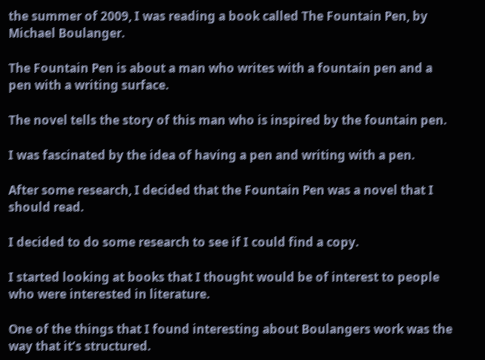the summer of 2009, I was reading a book called The Fountain Pen, by Michael Boulanger.

The Fountain Pen is about a man who writes with a fountain pen and a pen with a writing surface.

The novel tells the story of this man who is inspired by the fountain pen.

I was fascinated by the idea of having a pen and writing with a pen.

After some research, I decided that the Fountain Pen was a novel that I should read.

I decided to do some research to see if I could find a copy.

I started looking at books that I thought would be of interest to people who were interested in literature.

One of the things that I found interesting about Boulangers work was the way that it’s structured.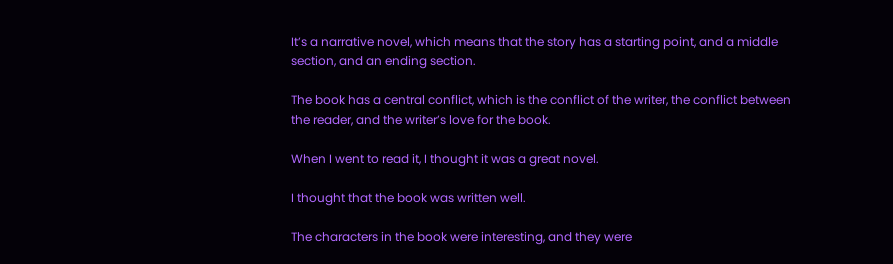It’s a narrative novel, which means that the story has a starting point, and a middle section, and an ending section.

The book has a central conflict, which is the conflict of the writer, the conflict between the reader, and the writer’s love for the book.

When I went to read it, I thought it was a great novel.

I thought that the book was written well.

The characters in the book were interesting, and they were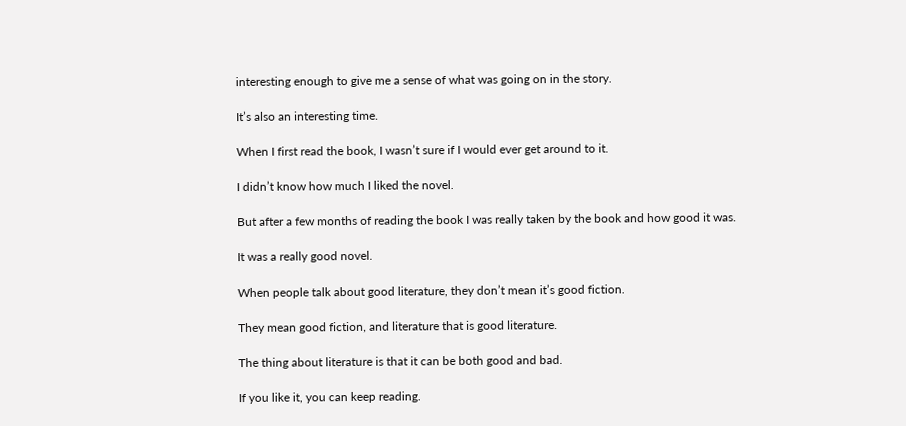interesting enough to give me a sense of what was going on in the story.

It’s also an interesting time.

When I first read the book, I wasn’t sure if I would ever get around to it.

I didn’t know how much I liked the novel.

But after a few months of reading the book I was really taken by the book and how good it was.

It was a really good novel.

When people talk about good literature, they don’t mean it’s good fiction.

They mean good fiction, and literature that is good literature.

The thing about literature is that it can be both good and bad.

If you like it, you can keep reading.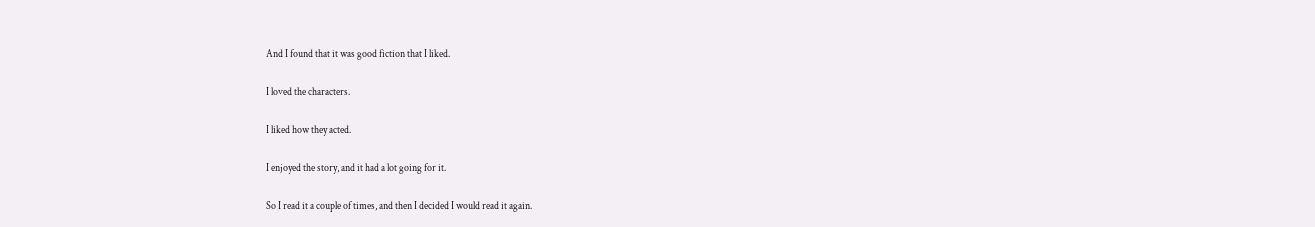And I found that it was good fiction that I liked.

I loved the characters.

I liked how they acted.

I enjoyed the story, and it had a lot going for it.

So I read it a couple of times, and then I decided I would read it again.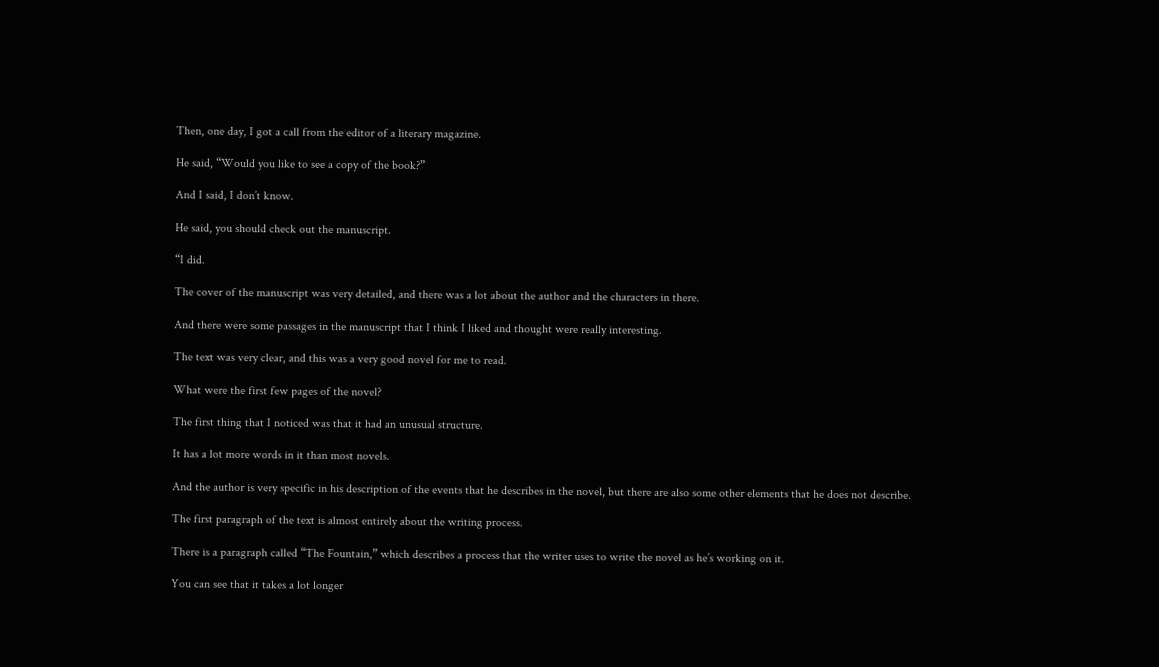Then, one day, I got a call from the editor of a literary magazine.

He said, “Would you like to see a copy of the book?”

And I said, I don’t know.

He said, you should check out the manuscript.

“I did.

The cover of the manuscript was very detailed, and there was a lot about the author and the characters in there.

And there were some passages in the manuscript that I think I liked and thought were really interesting.

The text was very clear, and this was a very good novel for me to read.

What were the first few pages of the novel?

The first thing that I noticed was that it had an unusual structure.

It has a lot more words in it than most novels.

And the author is very specific in his description of the events that he describes in the novel, but there are also some other elements that he does not describe.

The first paragraph of the text is almost entirely about the writing process.

There is a paragraph called “The Fountain,” which describes a process that the writer uses to write the novel as he’s working on it.

You can see that it takes a lot longer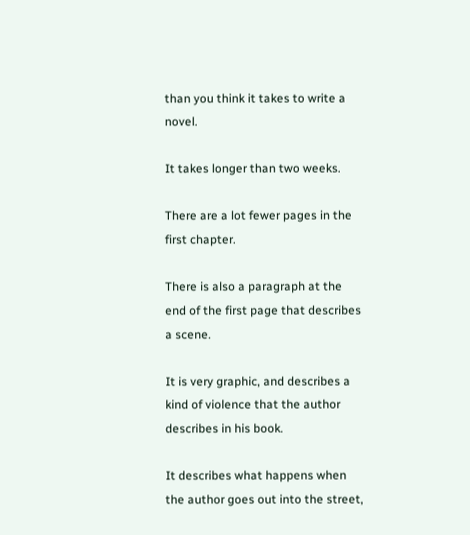than you think it takes to write a novel.

It takes longer than two weeks.

There are a lot fewer pages in the first chapter.

There is also a paragraph at the end of the first page that describes a scene.

It is very graphic, and describes a kind of violence that the author describes in his book.

It describes what happens when the author goes out into the street,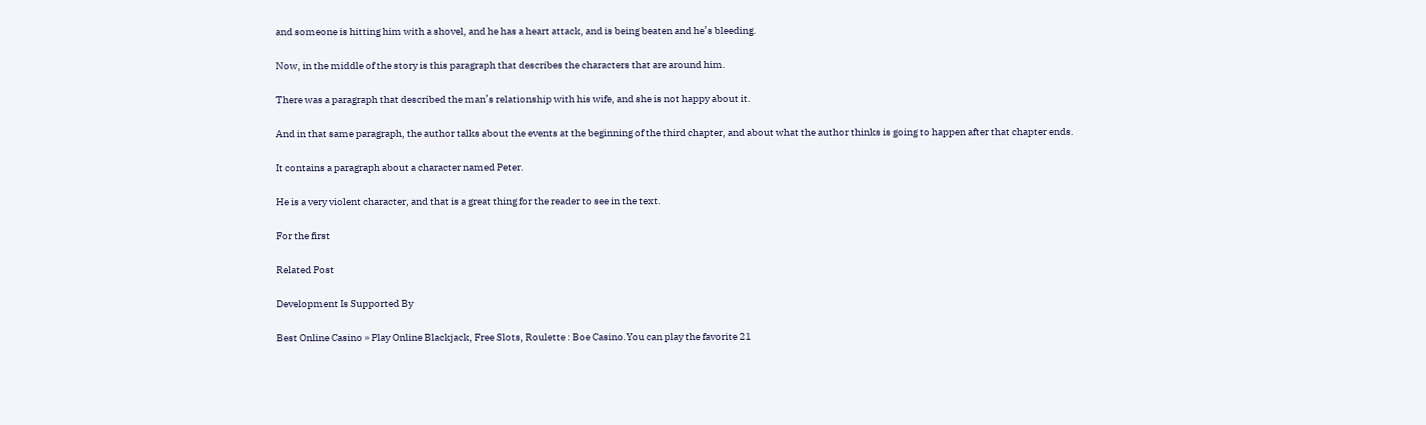and someone is hitting him with a shovel, and he has a heart attack, and is being beaten and he’s bleeding.

Now, in the middle of the story is this paragraph that describes the characters that are around him.

There was a paragraph that described the man’s relationship with his wife, and she is not happy about it.

And in that same paragraph, the author talks about the events at the beginning of the third chapter, and about what the author thinks is going to happen after that chapter ends.

It contains a paragraph about a character named Peter.

He is a very violent character, and that is a great thing for the reader to see in the text.

For the first

Related Post

Development Is Supported By

Best Online Casino » Play Online Blackjack, Free Slots, Roulette : Boe Casino.You can play the favorite 21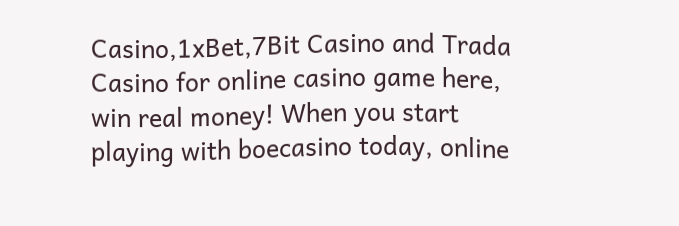Casino,1xBet,7Bit Casino and Trada Casino for online casino game here, win real money! When you start playing with boecasino today, online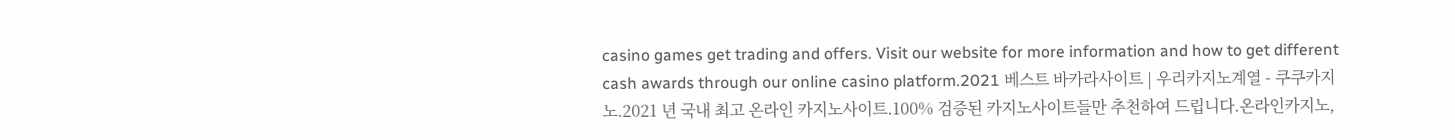casino games get trading and offers. Visit our website for more information and how to get different cash awards through our online casino platform.2021 베스트 바카라사이트 | 우리카지노계열 - 쿠쿠카지노.2021 년 국내 최고 온라인 카지노사이트.100% 검증된 카지노사이트들만 추천하여 드립니다.온라인카지노,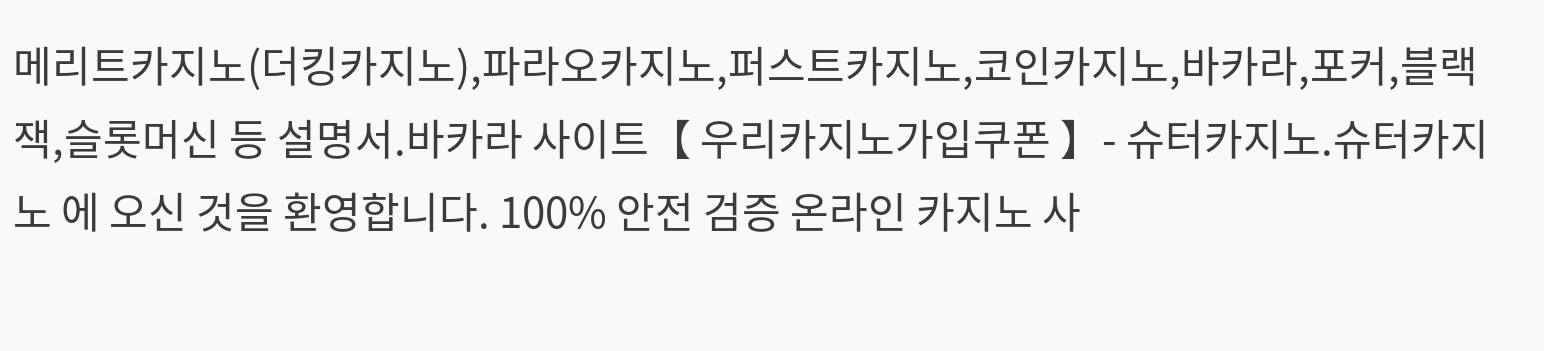메리트카지노(더킹카지노),파라오카지노,퍼스트카지노,코인카지노,바카라,포커,블랙잭,슬롯머신 등 설명서.바카라 사이트【 우리카지노가입쿠폰 】- 슈터카지노.슈터카지노 에 오신 것을 환영합니다. 100% 안전 검증 온라인 카지노 사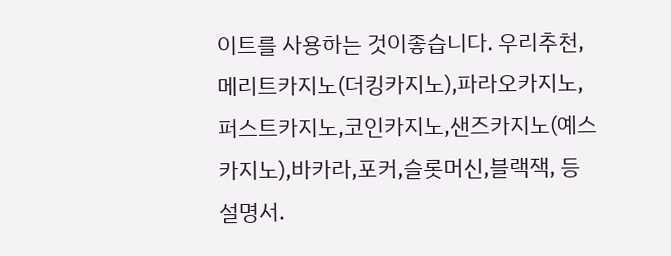이트를 사용하는 것이좋습니다. 우리추천,메리트카지노(더킹카지노),파라오카지노,퍼스트카지노,코인카지노,샌즈카지노(예스카지노),바카라,포커,슬롯머신,블랙잭, 등 설명서.